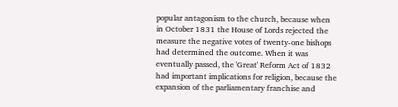popular antagonism to the church, because when in October 1831 the House of Lords rejected the measure the negative votes of twenty-one bishops had determined the outcome. When it was eventually passed, the 'Great' Reform Act of 1832 had important implications for religion, because the expansion of the parliamentary franchise and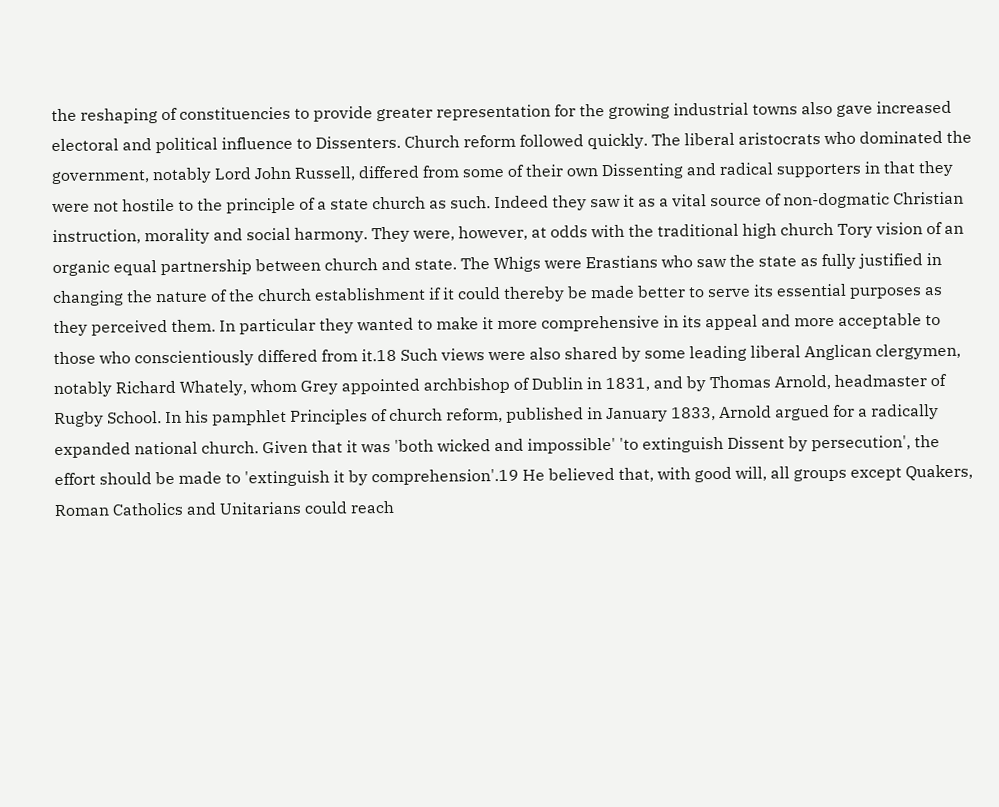the reshaping of constituencies to provide greater representation for the growing industrial towns also gave increased electoral and political influence to Dissenters. Church reform followed quickly. The liberal aristocrats who dominated the government, notably Lord John Russell, differed from some of their own Dissenting and radical supporters in that they were not hostile to the principle of a state church as such. Indeed they saw it as a vital source of non-dogmatic Christian instruction, morality and social harmony. They were, however, at odds with the traditional high church Tory vision of an organic equal partnership between church and state. The Whigs were Erastians who saw the state as fully justified in changing the nature of the church establishment if it could thereby be made better to serve its essential purposes as they perceived them. In particular they wanted to make it more comprehensive in its appeal and more acceptable to those who conscientiously differed from it.18 Such views were also shared by some leading liberal Anglican clergymen, notably Richard Whately, whom Grey appointed archbishop of Dublin in 1831, and by Thomas Arnold, headmaster of Rugby School. In his pamphlet Principles of church reform, published in January 1833, Arnold argued for a radically expanded national church. Given that it was 'both wicked and impossible' 'to extinguish Dissent by persecution', the effort should be made to 'extinguish it by comprehension'.19 He believed that, with good will, all groups except Quakers, Roman Catholics and Unitarians could reach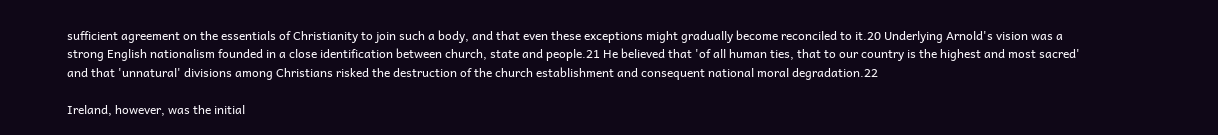sufficient agreement on the essentials of Christianity to join such a body, and that even these exceptions might gradually become reconciled to it.20 Underlying Arnold's vision was a strong English nationalism founded in a close identification between church, state and people.21 He believed that 'of all human ties, that to our country is the highest and most sacred' and that 'unnatural' divisions among Christians risked the destruction of the church establishment and consequent national moral degradation.22

Ireland, however, was the initial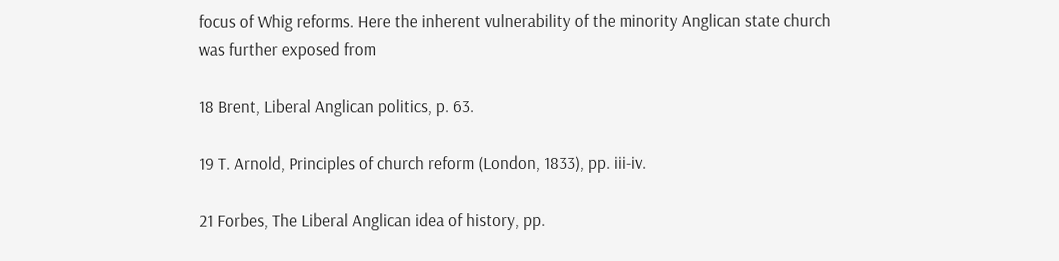focus of Whig reforms. Here the inherent vulnerability of the minority Anglican state church was further exposed from

18 Brent, Liberal Anglican politics, p. 63.

19 T. Arnold, Principles of church reform (London, 1833), pp. iii-iv.

21 Forbes, The Liberal Anglican idea of history, pp.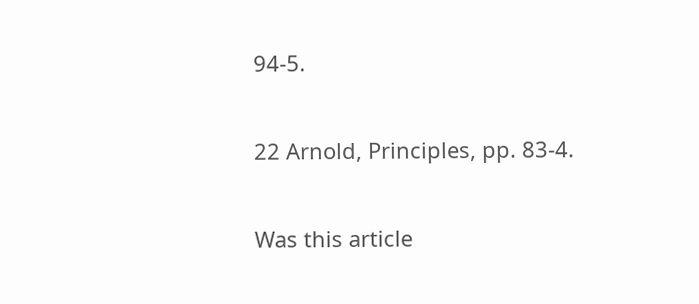94-5.

22 Arnold, Principles, pp. 83-4.

Was this article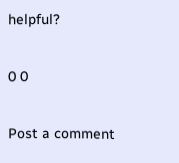helpful?

0 0

Post a comment